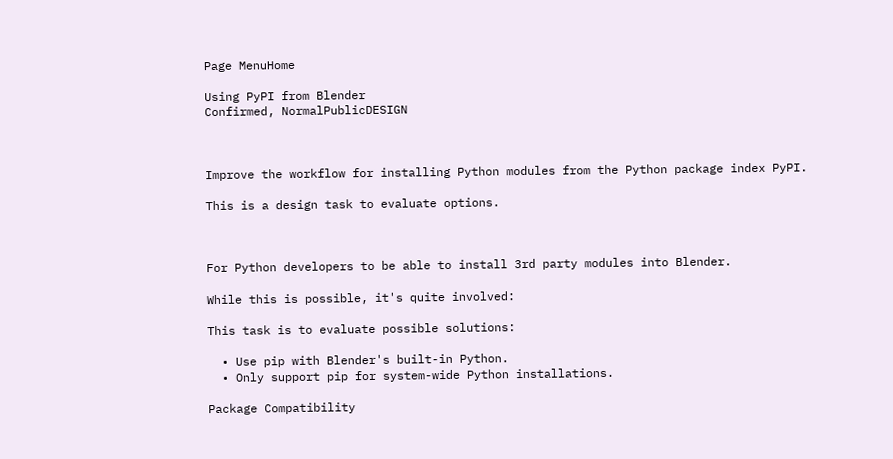Page MenuHome

Using PyPI from Blender
Confirmed, NormalPublicDESIGN



Improve the workflow for installing Python modules from the Python package index PyPI.

This is a design task to evaluate options.



For Python developers to be able to install 3rd party modules into Blender.

While this is possible, it's quite involved:

This task is to evaluate possible solutions:

  • Use pip with Blender's built-in Python.
  • Only support pip for system-wide Python installations.

Package Compatibility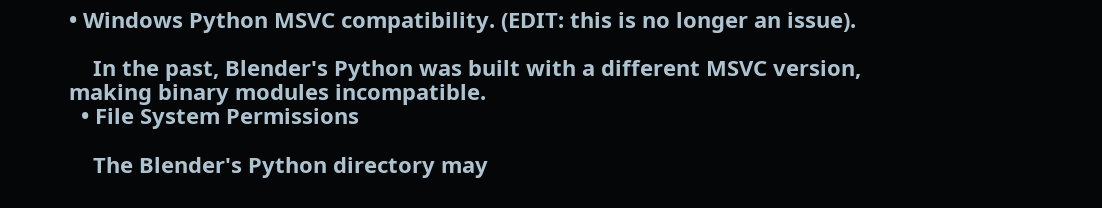• Windows Python MSVC compatibility. (EDIT: this is no longer an issue).

    In the past, Blender's Python was built with a different MSVC version, making binary modules incompatible.
  • File System Permissions

    The Blender's Python directory may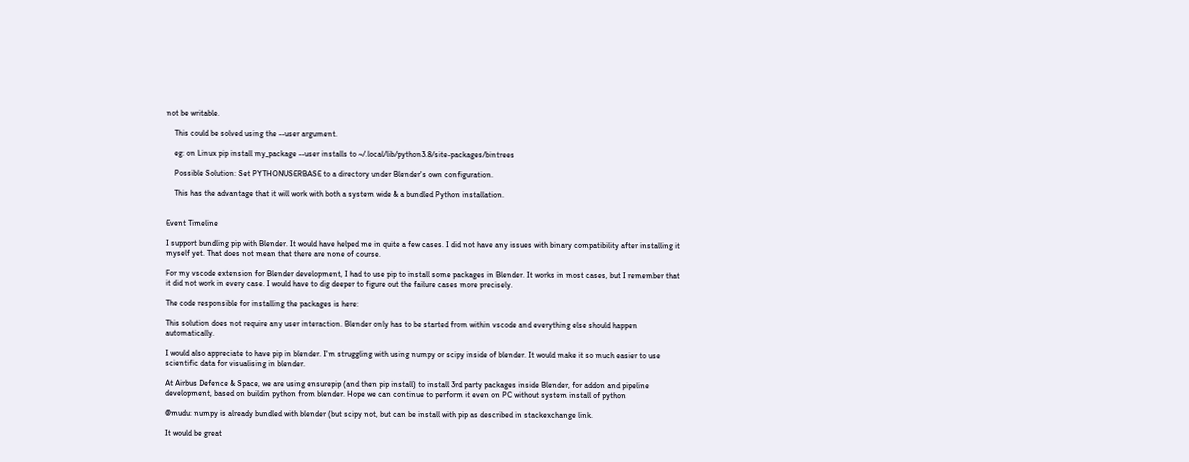not be writable.

    This could be solved using the --user argument.

    eg: on Linux pip install my_package --user installs to ~/.local/lib/python3.8/site-packages/bintrees

    Possible Solution: Set PYTHONUSERBASE to a directory under Blender's own configuration.

    This has the advantage that it will work with both a system wide & a bundled Python installation.


Event Timeline

I support bundling pip with Blender. It would have helped me in quite a few cases. I did not have any issues with binary compatibility after installing it myself yet. That does not mean that there are none of course.

For my vscode extension for Blender development, I had to use pip to install some packages in Blender. It works in most cases, but I remember that it did not work in every case. I would have to dig deeper to figure out the failure cases more precisely.

The code responsible for installing the packages is here:

This solution does not require any user interaction. Blender only has to be started from within vscode and everything else should happen automatically.

I would also appreciate to have pip in blender. I'm struggling with using numpy or scipy inside of blender. It would make it so much easier to use scientific data for visualising in blender.

At Airbus Defence & Space, we are using ensurepip (and then pip install) to install 3rd party packages inside Blender, for addon and pipeline development, based on buildin python from blender. Hope we can continue to perform it even on PC without system install of python

@mudu: numpy is already bundled with blender (but scipy not, but can be install with pip as described in stackexchange link.

It would be great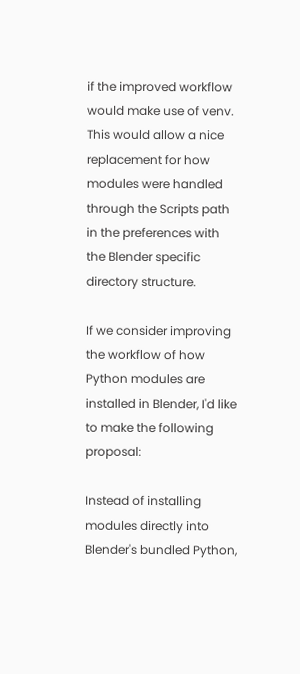if the improved workflow would make use of venv. This would allow a nice replacement for how modules were handled through the Scripts path in the preferences with the Blender specific directory structure.

If we consider improving the workflow of how Python modules are installed in Blender, I'd like to make the following proposal:

Instead of installing modules directly into Blender's bundled Python,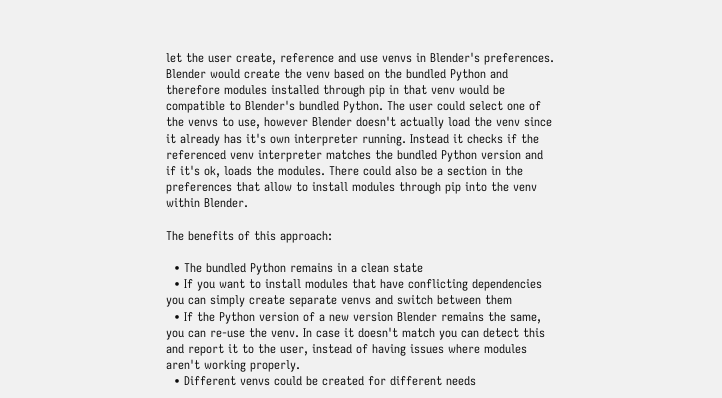let the user create, reference and use venvs in Blender's preferences. Blender would create the venv based on the bundled Python and therefore modules installed through pip in that venv would be compatible to Blender's bundled Python. The user could select one of the venvs to use, however Blender doesn't actually load the venv since it already has it's own interpreter running. Instead it checks if the referenced venv interpreter matches the bundled Python version and if it's ok, loads the modules. There could also be a section in the preferences that allow to install modules through pip into the venv within Blender.

The benefits of this approach:

  • The bundled Python remains in a clean state
  • If you want to install modules that have conflicting dependencies you can simply create separate venvs and switch between them
  • If the Python version of a new version Blender remains the same, you can re-use the venv. In case it doesn't match you can detect this and report it to the user, instead of having issues where modules aren't working properly.
  • Different venvs could be created for different needs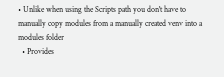• Unlike when using the Scripts path you don't have to manually copy modules from a manually created venv into a modules folder
  • Provides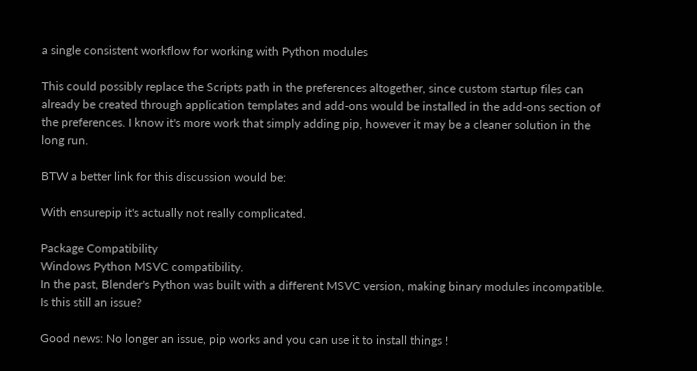a single consistent workflow for working with Python modules

This could possibly replace the Scripts path in the preferences altogether, since custom startup files can already be created through application templates and add-ons would be installed in the add-ons section of the preferences. I know it's more work that simply adding pip, however it may be a cleaner solution in the long run.

BTW a better link for this discussion would be:

With ensurepip it's actually not really complicated.

Package Compatibility
Windows Python MSVC compatibility.
In the past, Blender's Python was built with a different MSVC version, making binary modules incompatible.
Is this still an issue?

Good news: No longer an issue, pip works and you can use it to install things !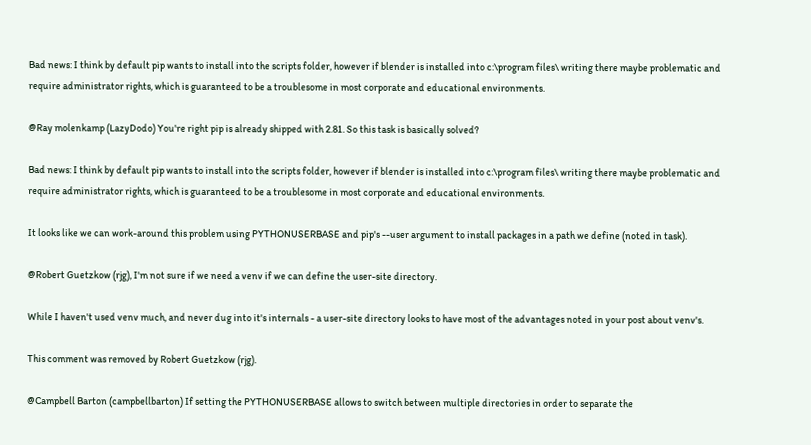Bad news: I think by default pip wants to install into the scripts folder, however if blender is installed into c:\program files\ writing there maybe problematic and require administrator rights, which is guaranteed to be a troublesome in most corporate and educational environments.

@Ray molenkamp (LazyDodo) You're right pip is already shipped with 2.81. So this task is basically solved?

Bad news: I think by default pip wants to install into the scripts folder, however if blender is installed into c:\program files\ writing there maybe problematic and require administrator rights, which is guaranteed to be a troublesome in most corporate and educational environments.

It looks like we can work-around this problem using PYTHONUSERBASE and pip's --user argument to install packages in a path we define (noted in task).

@Robert Guetzkow (rjg), I'm not sure if we need a venv if we can define the user-site directory.

While I haven't used venv much, and never dug into it's internals - a user-site directory looks to have most of the advantages noted in your post about venv's.

This comment was removed by Robert Guetzkow (rjg).

@Campbell Barton (campbellbarton) If setting the PYTHONUSERBASE allows to switch between multiple directories in order to separate the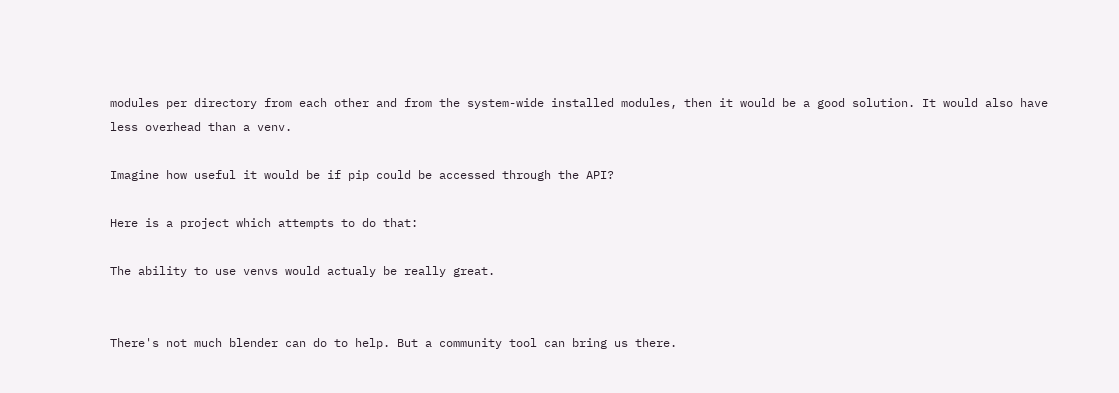modules per directory from each other and from the system-wide installed modules, then it would be a good solution. It would also have less overhead than a venv.

Imagine how useful it would be if pip could be accessed through the API?

Here is a project which attempts to do that:

The ability to use venvs would actualy be really great.


There's not much blender can do to help. But a community tool can bring us there.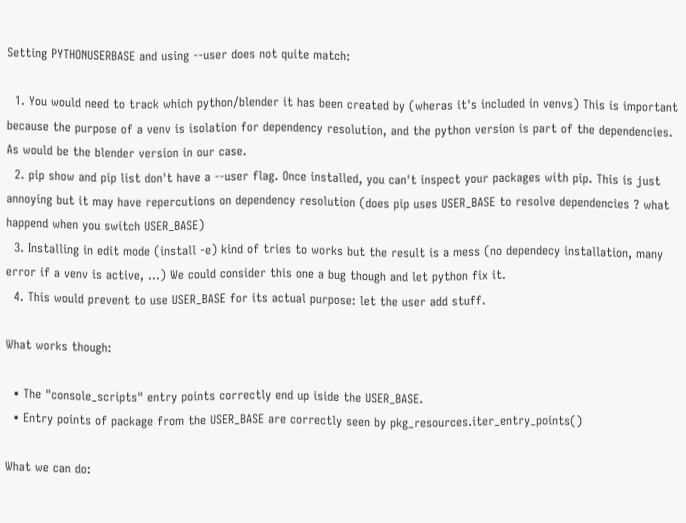Setting PYTHONUSERBASE and using --user does not quite match:

  1. You would need to track which python/blender it has been created by (wheras it's included in venvs) This is important because the purpose of a venv is isolation for dependency resolution, and the python version is part of the dependencies. As would be the blender version in our case.
  2. pip show and pip list don't have a --user flag. Once installed, you can't inspect your packages with pip. This is just annoying but it may have repercutions on dependency resolution (does pip uses USER_BASE to resolve dependencies ? what happend when you switch USER_BASE)
  3. Installing in edit mode (install -e) kind of tries to works but the result is a mess (no dependecy installation, many error if a venv is active, ...) We could consider this one a bug though and let python fix it.
  4. This would prevent to use USER_BASE for its actual purpose: let the user add stuff.

What works though:

  • The "console_scripts" entry points correctly end up iside the USER_BASE.
  • Entry points of package from the USER_BASE are correctly seen by pkg_resources.iter_entry_points()

What we can do: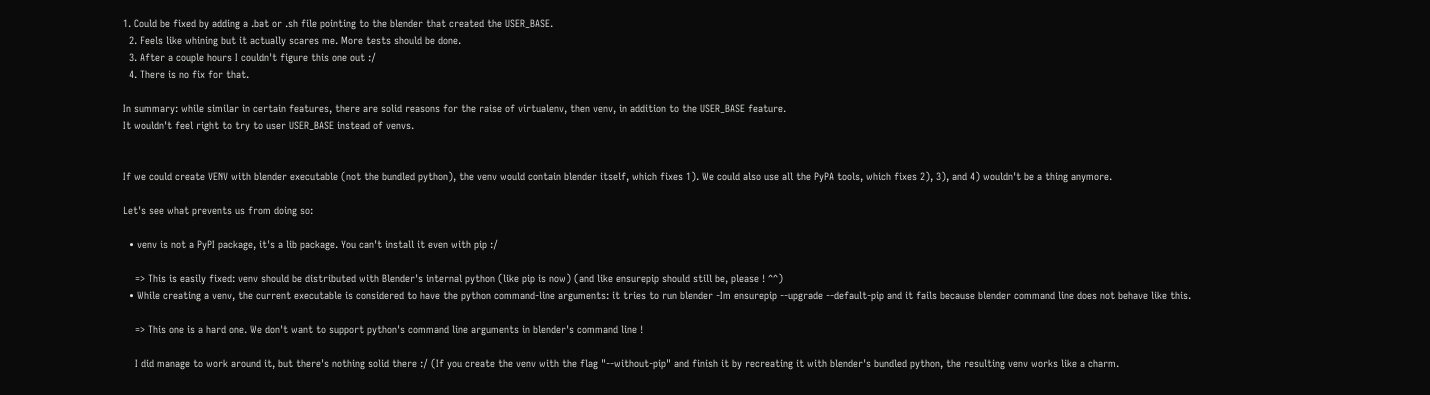1. Could be fixed by adding a .bat or .sh file pointing to the blender that created the USER_BASE.
  2. Feels like whining but it actually scares me. More tests should be done.
  3. After a couple hours I couldn't figure this one out :/
  4. There is no fix for that.

In summary: while similar in certain features, there are solid reasons for the raise of virtualenv, then venv, in addition to the USER_BASE feature.
It wouldn't feel right to try to user USER_BASE instead of venvs.


If we could create VENV with blender executable (not the bundled python), the venv would contain blender itself, which fixes 1). We could also use all the PyPA tools, which fixes 2), 3), and 4) wouldn't be a thing anymore.

Let's see what prevents us from doing so:

  • venv is not a PyPI package, it's a lib package. You can't install it even with pip :/

    => This is easily fixed: venv should be distributed with Blender's internal python (like pip is now) (and like ensurepip should still be, please ! ^^)
  • While creating a venv, the current executable is considered to have the python command-line arguments: it tries to run blender -Im ensurepip --upgrade --default-pip and it fails because blender command line does not behave like this.

    => This one is a hard one. We don't want to support python's command line arguments in blender's command line !

    I did manage to work around it, but there's nothing solid there :/ (If you create the venv with the flag "--without-pip" and finish it by recreating it with blender's bundled python, the resulting venv works like a charm.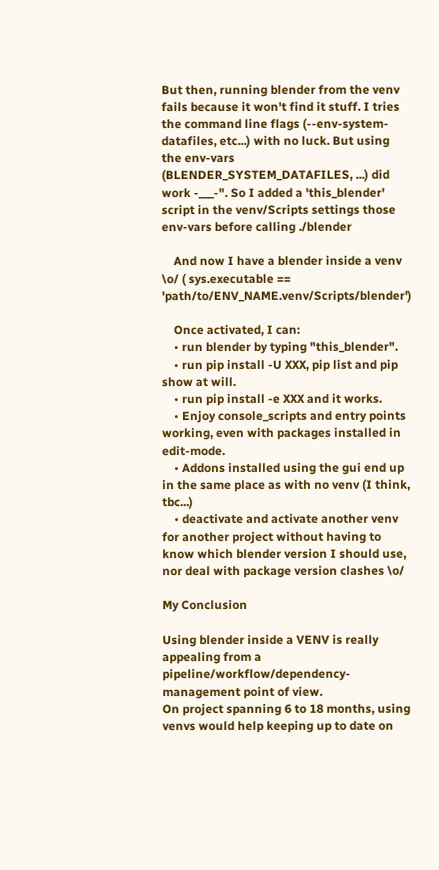But then, running blender from the venv fails because it won't find it stuff. I tries the command line flags (--env-system-datafiles, etc...) with no luck. But using the env-vars (BLENDER_SYSTEM_DATAFILES, ...) did work -___-". So I added a 'this_blender' script in the venv/Scripts settings those env-vars before calling ./blender

    And now I have a blender inside a venv \o/ ( sys.executable == 'path/to/ENV_NAME.venv/Scripts/blender')

    Once activated, I can:
    • run blender by typing "this_blender".
    • run pip install -U XXX, pip list and pip show at will.
    • run pip install -e XXX and it works.
    • Enjoy console_scripts and entry points working, even with packages installed in edit-mode.
    • Addons installed using the gui end up in the same place as with no venv (I think, tbc...)
    • deactivate and activate another venv for another project without having to know which blender version I should use, nor deal with package version clashes \o/

My Conclusion

Using blender inside a VENV is really appealing from a pipeline/workflow/dependency-management point of view.
On project spanning 6 to 18 months, using venvs would help keeping up to date on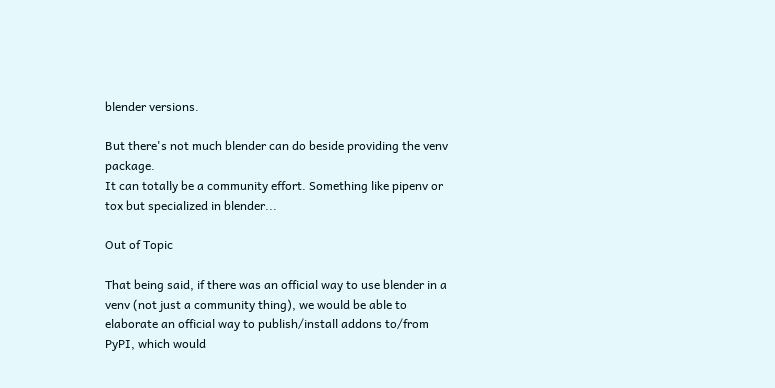blender versions.

But there's not much blender can do beside providing the venv package.
It can totally be a community effort. Something like pipenv or tox but specialized in blender...

Out of Topic

That being said, if there was an official way to use blender in a venv (not just a community thing), we would be able to elaborate an official way to publish/install addons to/from PyPI, which would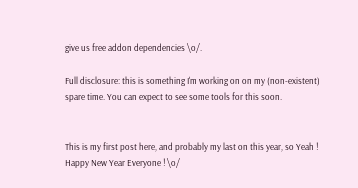give us free addon dependencies \o/.

Full disclosure: this is something I'm working on on my (non-existent) spare time. You can expect to see some tools for this soon.


This is my first post here, and probably my last on this year, so Yeah !
Happy New Year Everyone ! \o/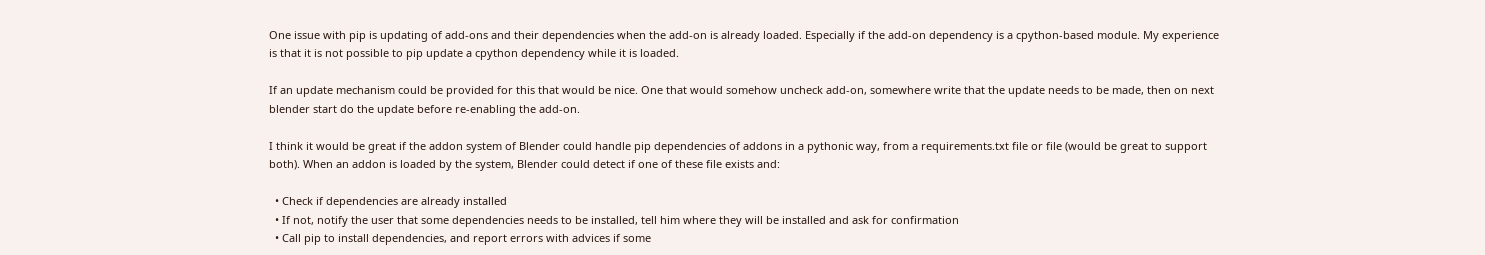One issue with pip is updating of add-ons and their dependencies when the add-on is already loaded. Especially if the add-on dependency is a cpython-based module. My experience is that it is not possible to pip update a cpython dependency while it is loaded.

If an update mechanism could be provided for this that would be nice. One that would somehow uncheck add-on, somewhere write that the update needs to be made, then on next blender start do the update before re-enabling the add-on.

I think it would be great if the addon system of Blender could handle pip dependencies of addons in a pythonic way, from a requirements.txt file or file (would be great to support both). When an addon is loaded by the system, Blender could detect if one of these file exists and:

  • Check if dependencies are already installed
  • If not, notify the user that some dependencies needs to be installed, tell him where they will be installed and ask for confirmation
  • Call pip to install dependencies, and report errors with advices if some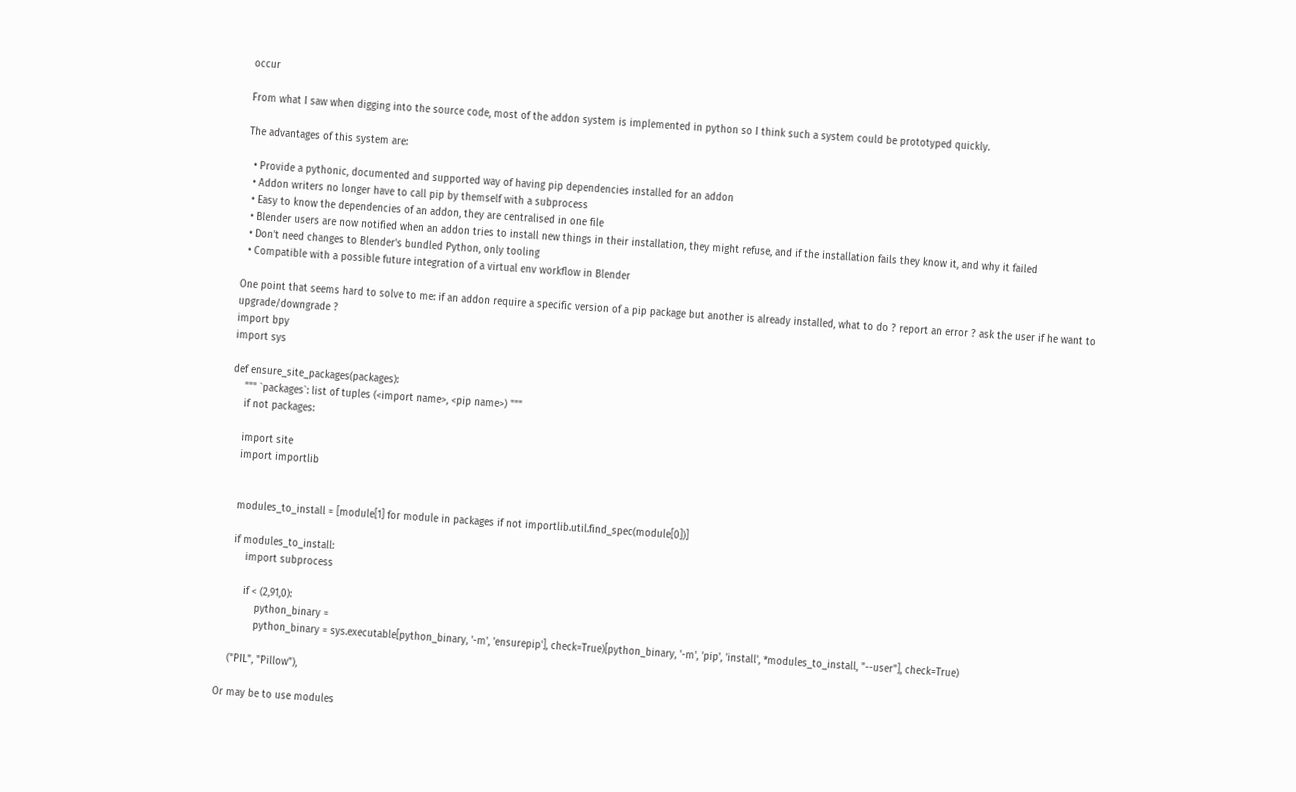occur

From what I saw when digging into the source code, most of the addon system is implemented in python so I think such a system could be prototyped quickly.

The advantages of this system are:

  • Provide a pythonic, documented and supported way of having pip dependencies installed for an addon
  • Addon writers no longer have to call pip by themself with a subprocess
  • Easy to know the dependencies of an addon, they are centralised in one file
  • Blender users are now notified when an addon tries to install new things in their installation, they might refuse, and if the installation fails they know it, and why it failed
  • Don't need changes to Blender's bundled Python, only tooling
  • Compatible with a possible future integration of a virtual env workflow in Blender

One point that seems hard to solve to me: if an addon require a specific version of a pip package but another is already installed, what to do ? report an error ? ask the user if he want to upgrade/downgrade ?
import bpy
import sys

def ensure_site_packages(packages):
    """ `packages`: list of tuples (<import name>, <pip name>) """
    if not packages:

    import site
    import importlib


    modules_to_install = [module[1] for module in packages if not importlib.util.find_spec(module[0])]

    if modules_to_install:
        import subprocess

        if < (2,91,0):
            python_binary =
            python_binary = sys.executable[python_binary, '-m', 'ensurepip'], check=True)[python_binary, '-m', 'pip', 'install', *modules_to_install, "--user"], check=True)

    ("PIL", "Pillow"),

Or may be to use modules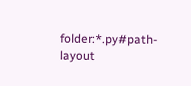folder:*.py#path-layout